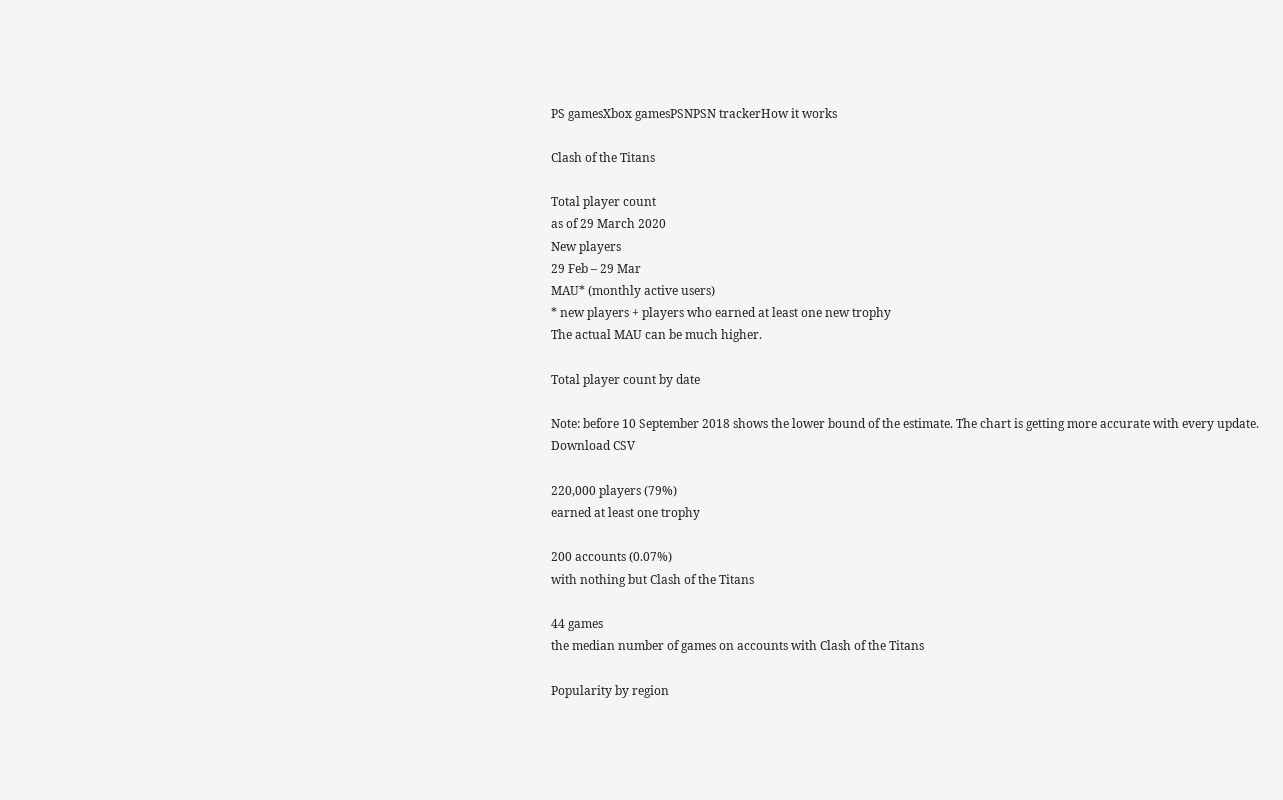PS gamesXbox gamesPSNPSN trackerHow it works

Clash of the Titans

Total player count
as of 29 March 2020
New players
29 Feb – 29 Mar
MAU* (monthly active users)
* new players + players who earned at least one new trophy
The actual MAU can be much higher.

Total player count by date

Note: before 10 September 2018 shows the lower bound of the estimate. The chart is getting more accurate with every update.
Download CSV

220,000 players (79%)
earned at least one trophy

200 accounts (0.07%)
with nothing but Clash of the Titans

44 games
the median number of games on accounts with Clash of the Titans

Popularity by region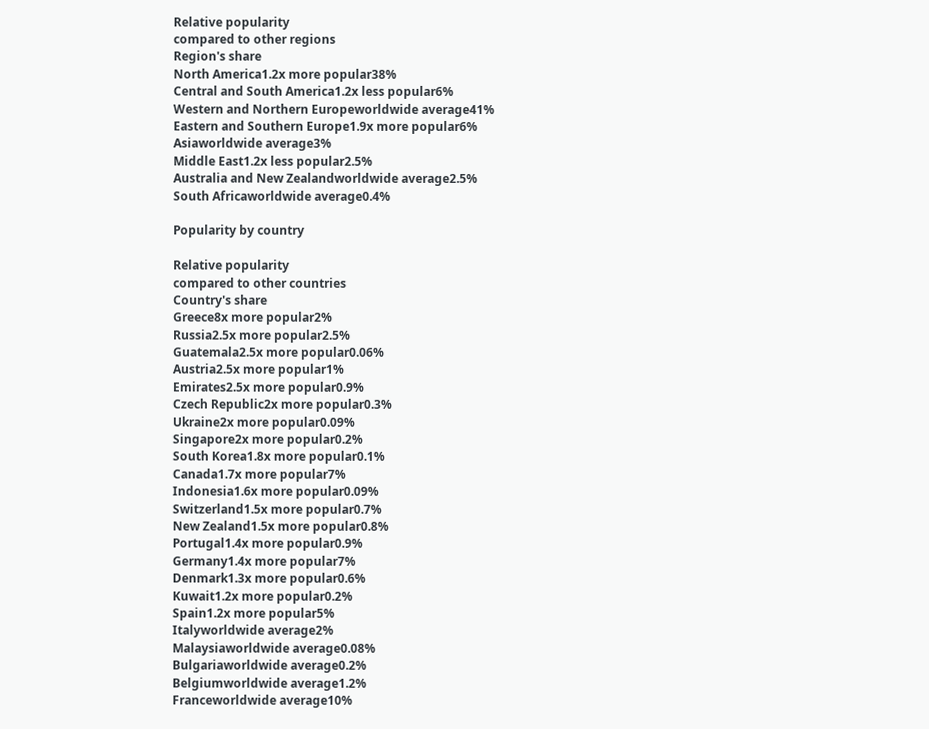Relative popularity
compared to other regions
Region's share
North America1.2x more popular38%
Central and South America1.2x less popular6%
Western and Northern Europeworldwide average41%
Eastern and Southern Europe1.9x more popular6%
Asiaworldwide average3%
Middle East1.2x less popular2.5%
Australia and New Zealandworldwide average2.5%
South Africaworldwide average0.4%

Popularity by country

Relative popularity
compared to other countries
Country's share
Greece8x more popular2%
Russia2.5x more popular2.5%
Guatemala2.5x more popular0.06%
Austria2.5x more popular1%
Emirates2.5x more popular0.9%
Czech Republic2x more popular0.3%
Ukraine2x more popular0.09%
Singapore2x more popular0.2%
South Korea1.8x more popular0.1%
Canada1.7x more popular7%
Indonesia1.6x more popular0.09%
Switzerland1.5x more popular0.7%
New Zealand1.5x more popular0.8%
Portugal1.4x more popular0.9%
Germany1.4x more popular7%
Denmark1.3x more popular0.6%
Kuwait1.2x more popular0.2%
Spain1.2x more popular5%
Italyworldwide average2%
Malaysiaworldwide average0.08%
Bulgariaworldwide average0.2%
Belgiumworldwide average1.2%
Franceworldwide average10%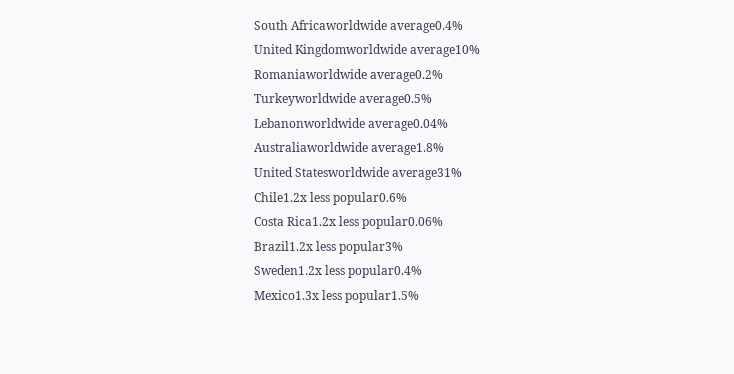South Africaworldwide average0.4%
United Kingdomworldwide average10%
Romaniaworldwide average0.2%
Turkeyworldwide average0.5%
Lebanonworldwide average0.04%
Australiaworldwide average1.8%
United Statesworldwide average31%
Chile1.2x less popular0.6%
Costa Rica1.2x less popular0.06%
Brazil1.2x less popular3%
Sweden1.2x less popular0.4%
Mexico1.3x less popular1.5%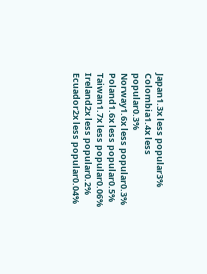Japan1.3x less popular3%
Colombia1.4x less popular0.3%
Norway1.6x less popular0.3%
Poland1.6x less popular0.5%
Taiwan1.7x less popular0.06%
Ireland2x less popular0.2%
Ecuador2x less popular0.04%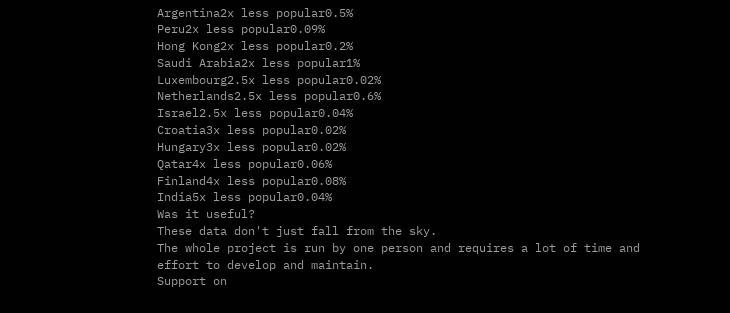Argentina2x less popular0.5%
Peru2x less popular0.09%
Hong Kong2x less popular0.2%
Saudi Arabia2x less popular1%
Luxembourg2.5x less popular0.02%
Netherlands2.5x less popular0.6%
Israel2.5x less popular0.04%
Croatia3x less popular0.02%
Hungary3x less popular0.02%
Qatar4x less popular0.06%
Finland4x less popular0.08%
India5x less popular0.04%
Was it useful?
These data don't just fall from the sky.
The whole project is run by one person and requires a lot of time and effort to develop and maintain.
Support on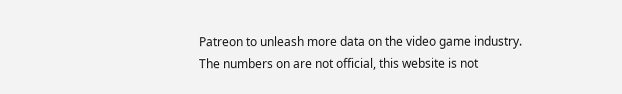Patreon to unleash more data on the video game industry.
The numbers on are not official, this website is not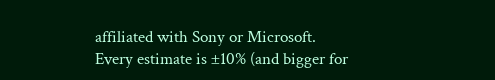affiliated with Sony or Microsoft.
Every estimate is ±10% (and bigger for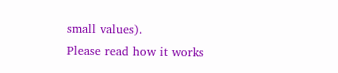small values).
Please read how it works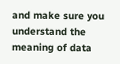and make sure you understand the meaning of data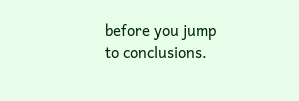before you jump to conclusions.